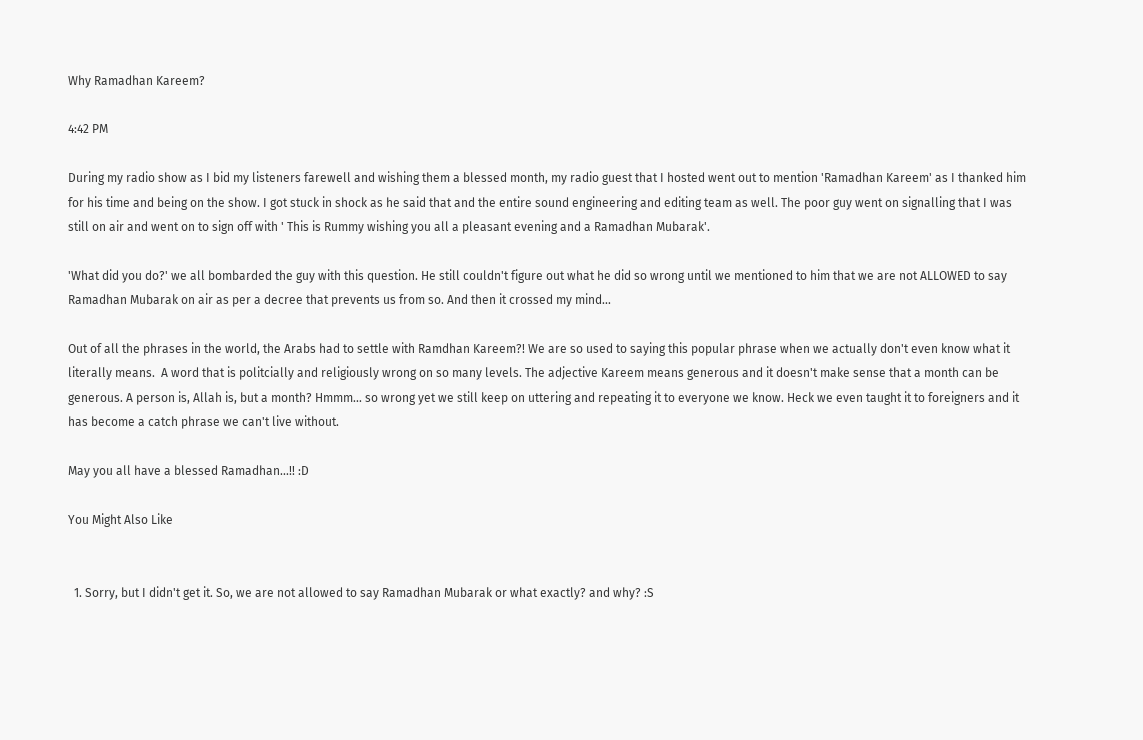Why Ramadhan Kareem?

4:42 PM

During my radio show as I bid my listeners farewell and wishing them a blessed month, my radio guest that I hosted went out to mention 'Ramadhan Kareem' as I thanked him for his time and being on the show. I got stuck in shock as he said that and the entire sound engineering and editing team as well. The poor guy went on signalling that I was still on air and went on to sign off with ' This is Rummy wishing you all a pleasant evening and a Ramadhan Mubarak'.

'What did you do?' we all bombarded the guy with this question. He still couldn't figure out what he did so wrong until we mentioned to him that we are not ALLOWED to say Ramadhan Mubarak on air as per a decree that prevents us from so. And then it crossed my mind...

Out of all the phrases in the world, the Arabs had to settle with Ramdhan Kareem?! We are so used to saying this popular phrase when we actually don't even know what it literally means.  A word that is politcially and religiously wrong on so many levels. The adjective Kareem means generous and it doesn't make sense that a month can be generous. A person is, Allah is, but a month? Hmmm... so wrong yet we still keep on uttering and repeating it to everyone we know. Heck we even taught it to foreigners and it has become a catch phrase we can't live without.

May you all have a blessed Ramadhan...!! :D

You Might Also Like


  1. Sorry, but I didn't get it. So, we are not allowed to say Ramadhan Mubarak or what exactly? and why? :S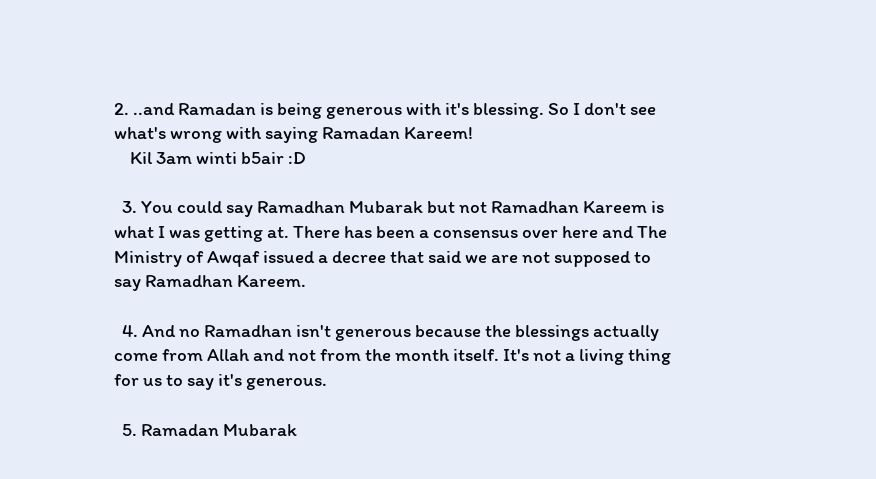2. ..and Ramadan is being generous with it's blessing. So I don't see what's wrong with saying Ramadan Kareem!
    Kil 3am winti b5air :D

  3. You could say Ramadhan Mubarak but not Ramadhan Kareem is what I was getting at. There has been a consensus over here and The Ministry of Awqaf issued a decree that said we are not supposed to say Ramadhan Kareem.

  4. And no Ramadhan isn't generous because the blessings actually come from Allah and not from the month itself. It's not a living thing for us to say it's generous.

  5. Ramadan Mubarak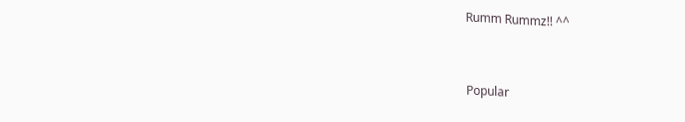Rumm Rummz!! ^^


Popular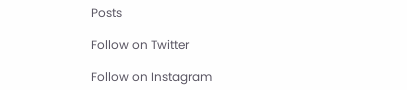Posts

Follow on Twitter

Follow on Instagram